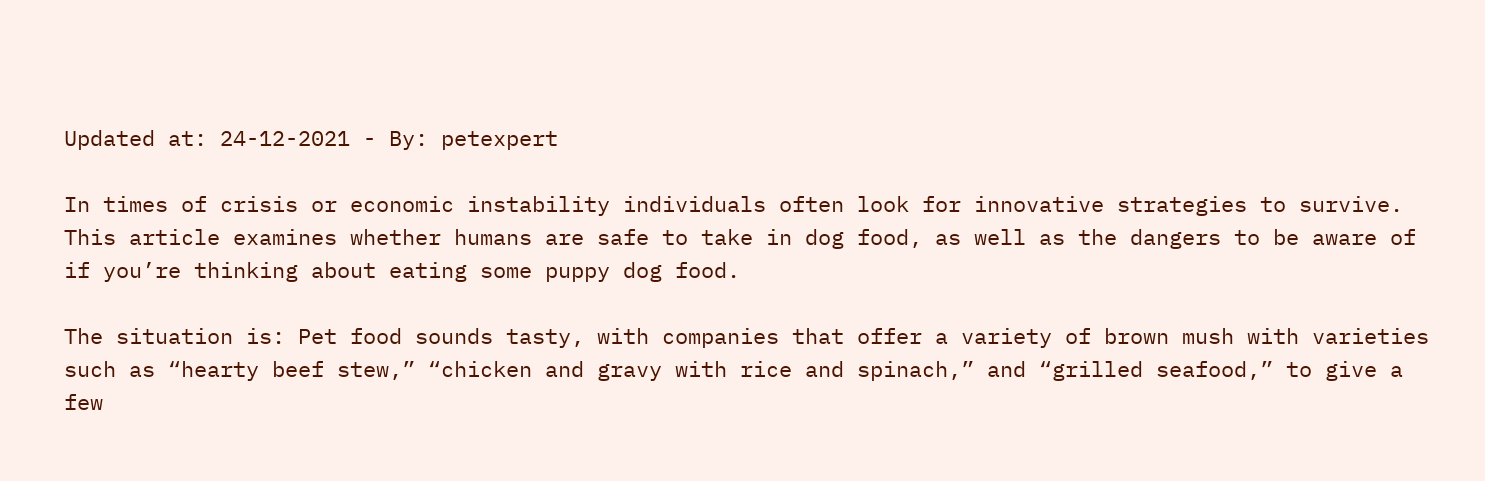Updated at: 24-12-2021 - By: petexpert

In times of crisis or economic instability individuals often look for innovative strategies to survive. This article examines whether humans are safe to take in dog food, as well as the dangers to be aware of if you’re thinking about eating some puppy dog food.

The situation is: Pet food sounds tasty, with companies that offer a variety of brown mush with varieties such as “hearty beef stew,” “chicken and gravy with rice and spinach,” and “grilled seafood,” to give a few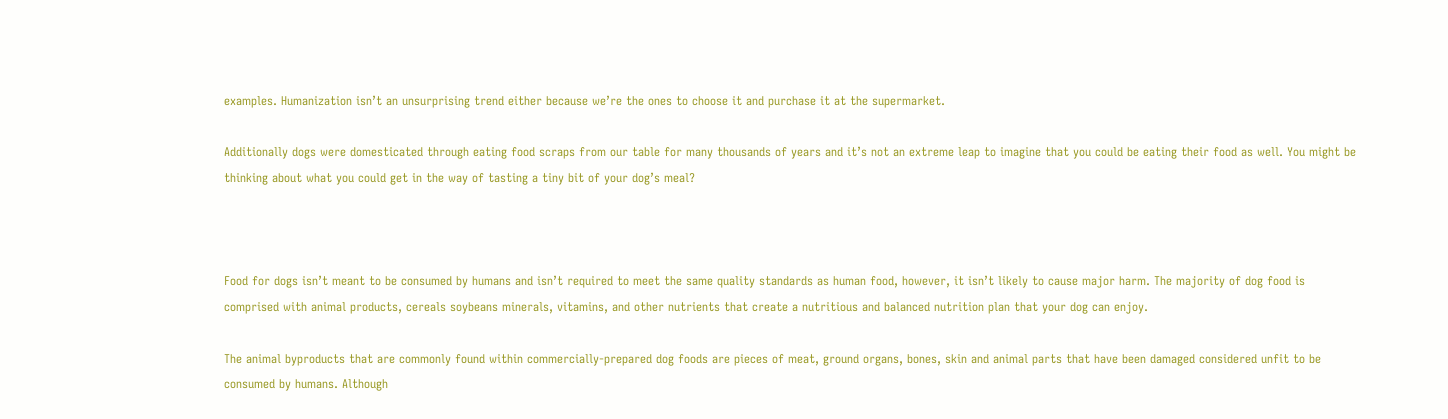examples. Humanization isn’t an unsurprising trend either because we’re the ones to choose it and purchase it at the supermarket.

Additionally dogs were domesticated through eating food scraps from our table for many thousands of years and it’s not an extreme leap to imagine that you could be eating their food as well. You might be thinking about what you could get in the way of tasting a tiny bit of your dog’s meal?



Food for dogs isn’t meant to be consumed by humans and isn’t required to meet the same quality standards as human food, however, it isn’t likely to cause major harm. The majority of dog food is comprised with animal products, cereals soybeans minerals, vitamins, and other nutrients that create a nutritious and balanced nutrition plan that your dog can enjoy.

The animal byproducts that are commonly found within commercially-prepared dog foods are pieces of meat, ground organs, bones, skin and animal parts that have been damaged considered unfit to be consumed by humans. Although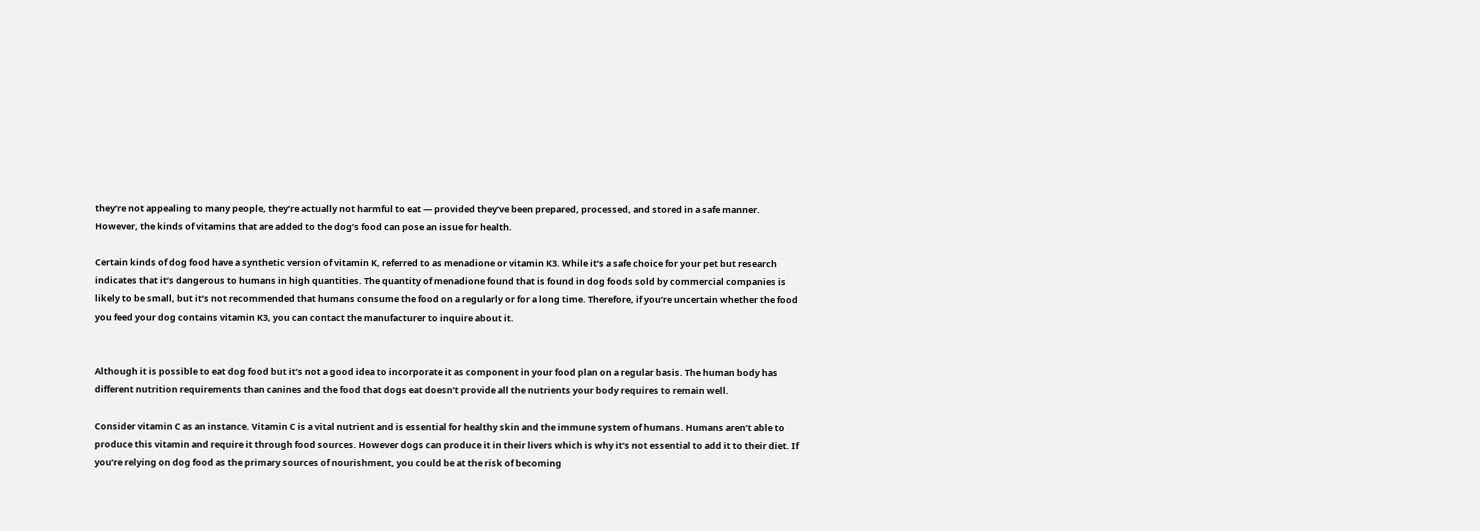they’re not appealing to many people, they’re actually not harmful to eat — provided they’ve been prepared, processed, and stored in a safe manner. However, the kinds of vitamins that are added to the dog’s food can pose an issue for health.

Certain kinds of dog food have a synthetic version of vitamin K, referred to as menadione or vitamin K3. While it’s a safe choice for your pet but research indicates that it’s dangerous to humans in high quantities. The quantity of menadione found that is found in dog foods sold by commercial companies is likely to be small, but it’s not recommended that humans consume the food on a regularly or for a long time. Therefore, if you’re uncertain whether the food you feed your dog contains vitamin K3, you can contact the manufacturer to inquire about it.


Although it is possible to eat dog food but it’s not a good idea to incorporate it as component in your food plan on a regular basis. The human body has different nutrition requirements than canines and the food that dogs eat doesn’t provide all the nutrients your body requires to remain well.

Consider vitamin C as an instance. Vitamin C is a vital nutrient and is essential for healthy skin and the immune system of humans. Humans aren’t able to produce this vitamin and require it through food sources. However dogs can produce it in their livers which is why it’s not essential to add it to their diet. If you’re relying on dog food as the primary sources of nourishment, you could be at the risk of becoming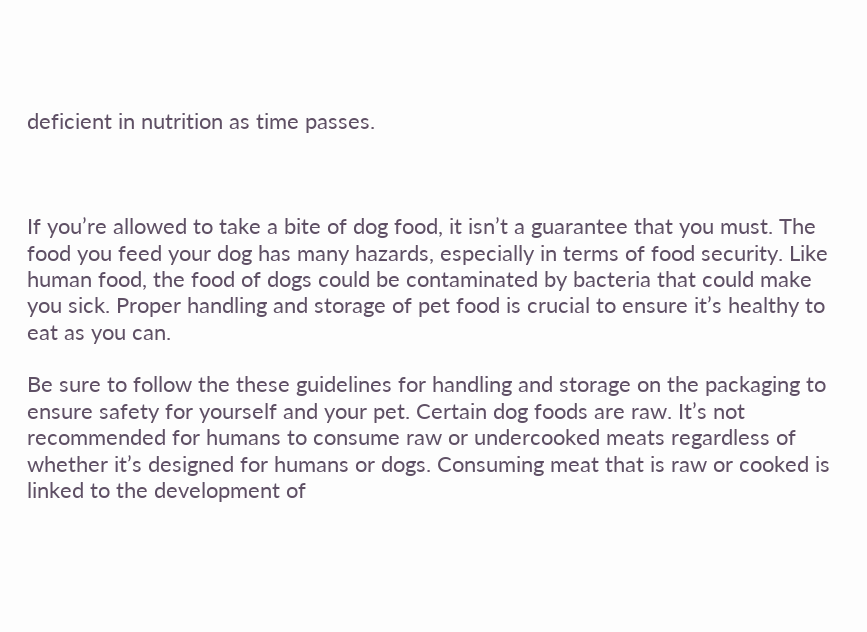deficient in nutrition as time passes.



If you’re allowed to take a bite of dog food, it isn’t a guarantee that you must. The food you feed your dog has many hazards, especially in terms of food security. Like human food, the food of dogs could be contaminated by bacteria that could make you sick. Proper handling and storage of pet food is crucial to ensure it’s healthy to eat as you can.

Be sure to follow the these guidelines for handling and storage on the packaging to ensure safety for yourself and your pet. Certain dog foods are raw. It’s not recommended for humans to consume raw or undercooked meats regardless of whether it’s designed for humans or dogs. Consuming meat that is raw or cooked is linked to the development of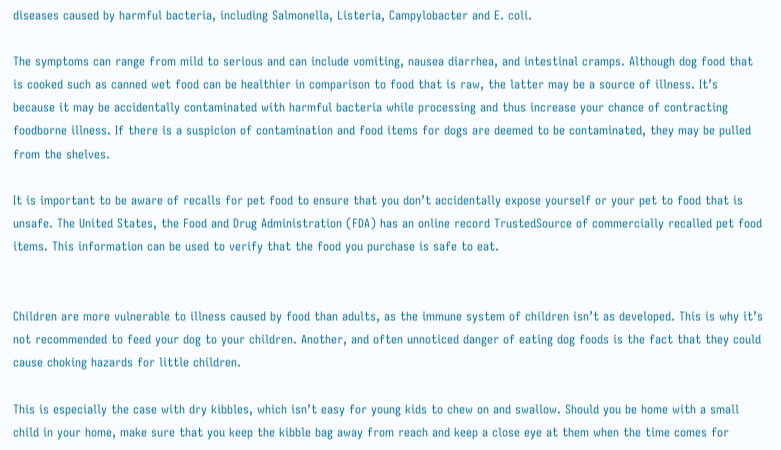diseases caused by harmful bacteria, including Salmonella, Listeria, Campylobacter and E. coli.

The symptoms can range from mild to serious and can include vomiting, nausea diarrhea, and intestinal cramps. Although dog food that is cooked such as canned wet food can be healthier in comparison to food that is raw, the latter may be a source of illness. It’s because it may be accidentally contaminated with harmful bacteria while processing and thus increase your chance of contracting foodborne illness. If there is a suspicion of contamination and food items for dogs are deemed to be contaminated, they may be pulled from the shelves.

It is important to be aware of recalls for pet food to ensure that you don’t accidentally expose yourself or your pet to food that is unsafe. The United States, the Food and Drug Administration (FDA) has an online record TrustedSource of commercially recalled pet food items. This information can be used to verify that the food you purchase is safe to eat.


Children are more vulnerable to illness caused by food than adults, as the immune system of children isn’t as developed. This is why it’s not recommended to feed your dog to your children. Another, and often unnoticed danger of eating dog foods is the fact that they could cause choking hazards for little children.

This is especially the case with dry kibbles, which isn’t easy for young kids to chew on and swallow. Should you be home with a small child in your home, make sure that you keep the kibble bag away from reach and keep a close eye at them when the time comes for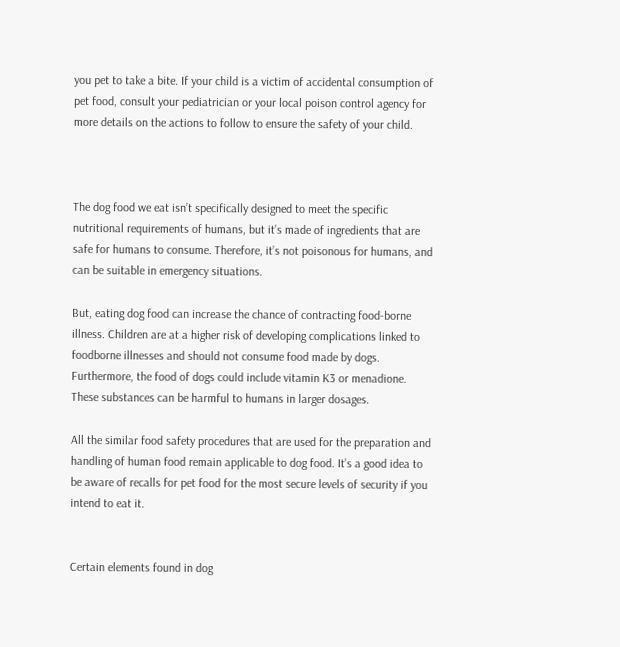you pet to take a bite. If your child is a victim of accidental consumption of pet food, consult your pediatrician or your local poison control agency for more details on the actions to follow to ensure the safety of your child.



The dog food we eat isn’t specifically designed to meet the specific nutritional requirements of humans, but it’s made of ingredients that are safe for humans to consume. Therefore, it’s not poisonous for humans, and can be suitable in emergency situations.

But, eating dog food can increase the chance of contracting food-borne illness. Children are at a higher risk of developing complications linked to foodborne illnesses and should not consume food made by dogs. Furthermore, the food of dogs could include vitamin K3 or menadione. These substances can be harmful to humans in larger dosages.

All the similar food safety procedures that are used for the preparation and handling of human food remain applicable to dog food. It’s a good idea to be aware of recalls for pet food for the most secure levels of security if you intend to eat it.


Certain elements found in dog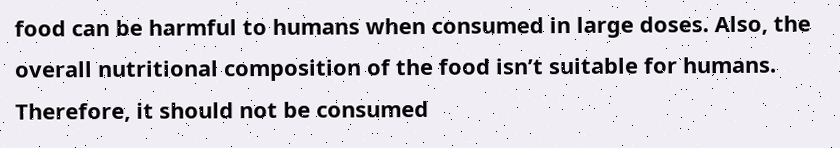food can be harmful to humans when consumed in large doses. Also, the overall nutritional composition of the food isn’t suitable for humans. Therefore, it should not be consumed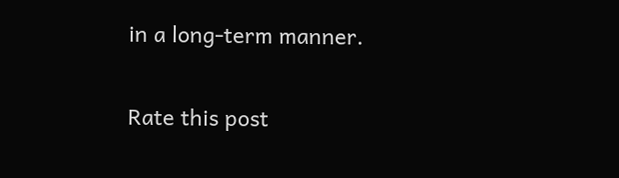in a long-term manner.

Rate this post